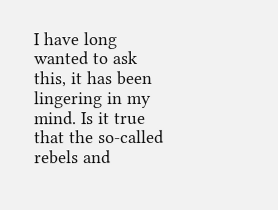I have long wanted to ask this, it has been lingering in my mind. Is it true that the so-called rebels and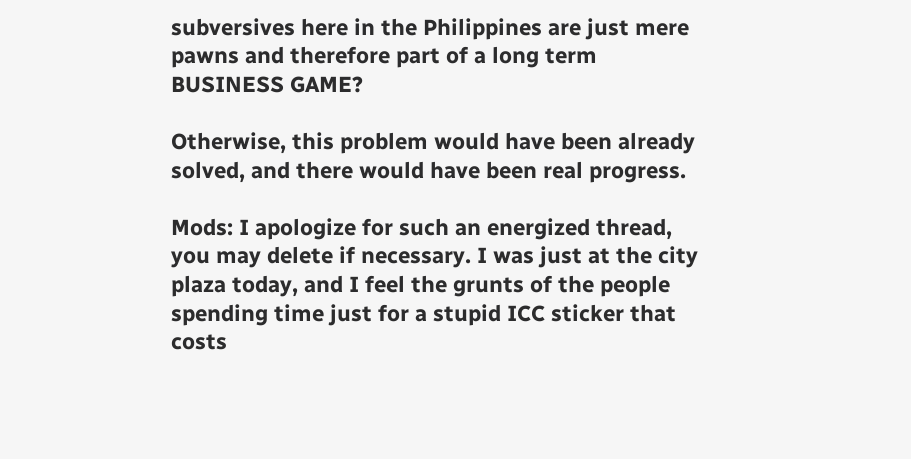subversives here in the Philippines are just mere pawns and therefore part of a long term BUSINESS GAME?

Otherwise, this problem would have been already solved, and there would have been real progress.

Mods: I apologize for such an energized thread, you may delete if necessary. I was just at the city plaza today, and I feel the grunts of the people spending time just for a stupid ICC sticker that costs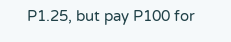P1.25, but pay P100 for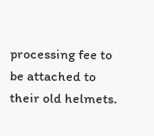processing fee to be attached to their old helmets.